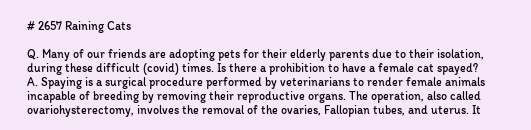# 2657 Raining Cats

Q. Many of our friends are adopting pets for their elderly parents due to their isolation, during these difficult (covid) times. Is there a prohibition to have a female cat spayed?
A. Spaying is a surgical procedure performed by veterinarians to render female animals incapable of breeding by removing their reproductive organs. The operation, also called ovariohysterectomy, involves the removal of the ovaries, Fallopian tubes, and uterus. It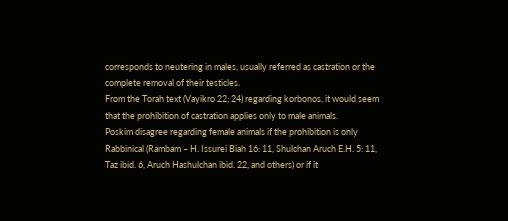corresponds to neutering in males, usually referred as castration or the complete removal of their testicles.
From the Torah text (Vayikro 22; 24) regarding korbonos, it would seem that the prohibition of castration applies only to male animals.
Poskim disagree regarding female animals if the prohibition is only Rabbinical (Rambam – H. Issurei Biah 16: 11, Shulchan Aruch E.H. 5: 11, Taz ibid. 6, Aruch Hashulchan ibid. 22, and others) or if it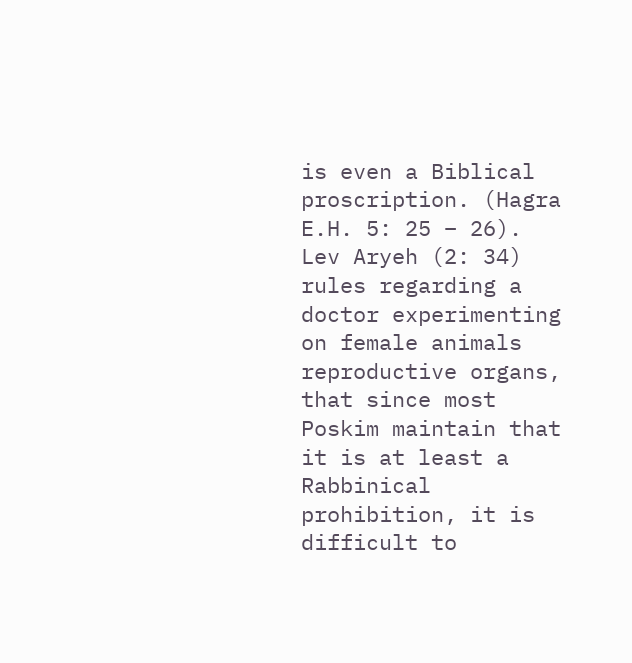is even a Biblical proscription. (Hagra E.H. 5: 25 – 26).
Lev Aryeh (2: 34) rules regarding a doctor experimenting on female animals reproductive organs, that since most Poskim maintain that it is at least a Rabbinical prohibition, it is difficult to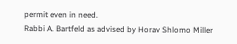permit even in need.
Rabbi A. Bartfeld as advised by Horav Shlomo Miller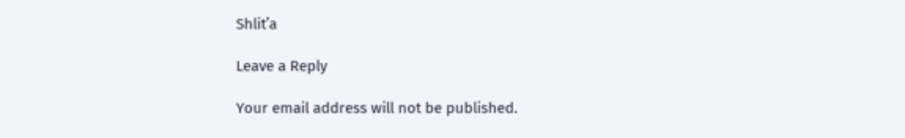Shlit’a

Leave a Reply

Your email address will not be published.